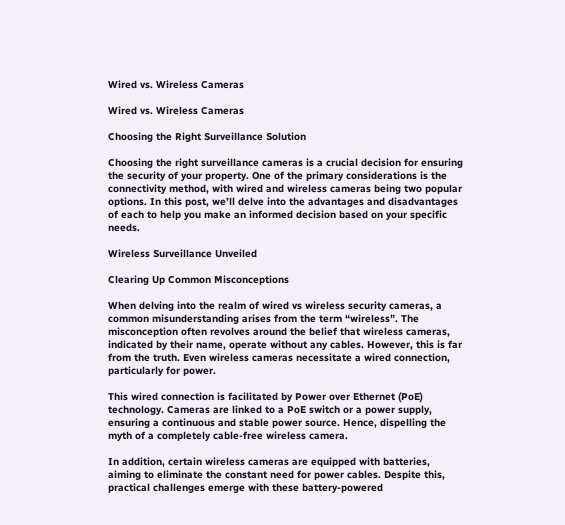Wired vs. Wireless Cameras

Wired vs. Wireless Cameras

Choosing the Right Surveillance Solution

Choosing the right surveillance cameras is a crucial decision for ensuring the security of your property. One of the primary considerations is the connectivity method, with wired and wireless cameras being two popular options. In this post, we’ll delve into the advantages and disadvantages of each to help you make an informed decision based on your specific needs.

Wireless Surveillance Unveiled

Clearing Up Common Misconceptions

When delving into the realm of wired vs wireless security cameras, a common misunderstanding arises from the term “wireless”. The misconception often revolves around the belief that wireless cameras, indicated by their name, operate without any cables. However, this is far from the truth. Even wireless cameras necessitate a wired connection, particularly for power.

This wired connection is facilitated by Power over Ethernet (PoE) technology. Cameras are linked to a PoE switch or a power supply, ensuring a continuous and stable power source. Hence, dispelling the myth of a completely cable-free wireless camera.

In addition, certain wireless cameras are equipped with batteries, aiming to eliminate the constant need for power cables. Despite this, practical challenges emerge with these battery-powered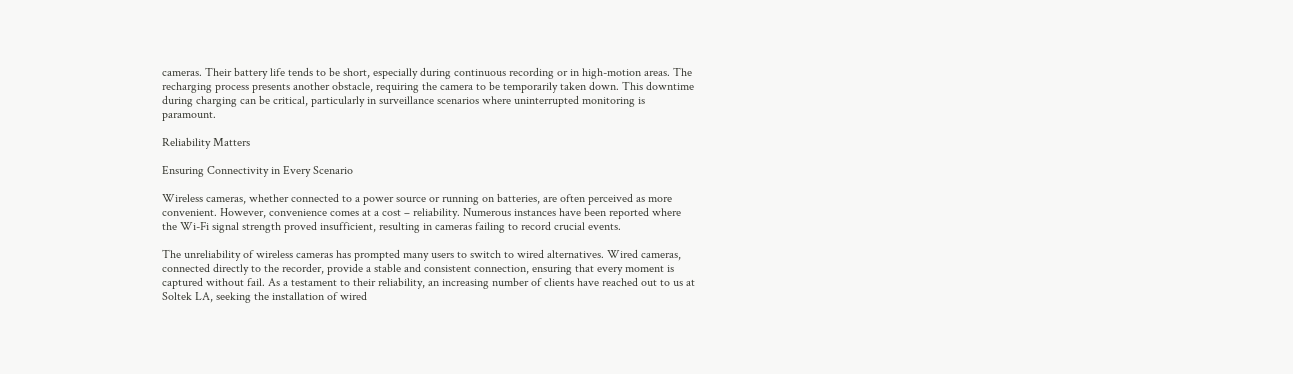cameras. Their battery life tends to be short, especially during continuous recording or in high-motion areas. The recharging process presents another obstacle, requiring the camera to be temporarily taken down. This downtime during charging can be critical, particularly in surveillance scenarios where uninterrupted monitoring is paramount.

Reliability Matters

Ensuring Connectivity in Every Scenario

Wireless cameras, whether connected to a power source or running on batteries, are often perceived as more convenient. However, convenience comes at a cost – reliability. Numerous instances have been reported where the Wi-Fi signal strength proved insufficient, resulting in cameras failing to record crucial events.

The unreliability of wireless cameras has prompted many users to switch to wired alternatives. Wired cameras, connected directly to the recorder, provide a stable and consistent connection, ensuring that every moment is captured without fail. As a testament to their reliability, an increasing number of clients have reached out to us at Soltek LA, seeking the installation of wired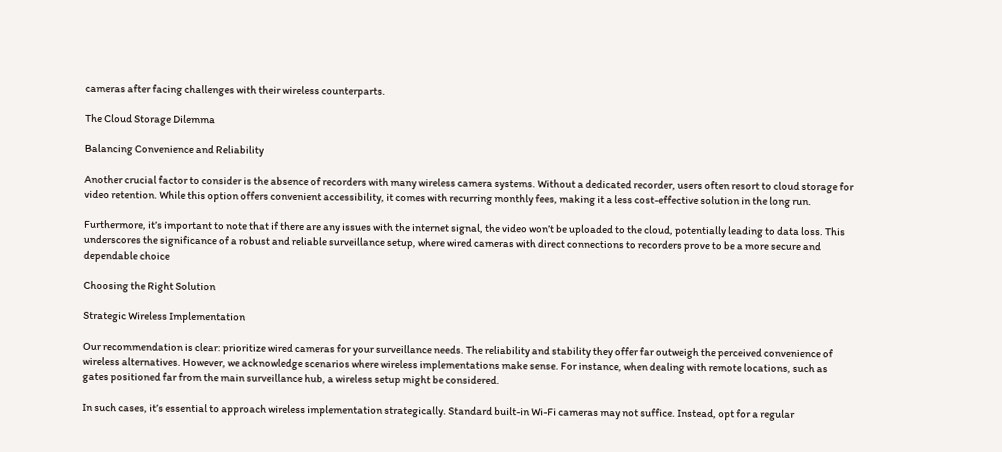cameras after facing challenges with their wireless counterparts.

The Cloud Storage Dilemma

Balancing Convenience and Reliability

Another crucial factor to consider is the absence of recorders with many wireless camera systems. Without a dedicated recorder, users often resort to cloud storage for video retention. While this option offers convenient accessibility, it comes with recurring monthly fees, making it a less cost-effective solution in the long run.

Furthermore, it’s important to note that if there are any issues with the internet signal, the video won’t be uploaded to the cloud, potentially leading to data loss. This underscores the significance of a robust and reliable surveillance setup, where wired cameras with direct connections to recorders prove to be a more secure and dependable choice

Choosing the Right Solution

Strategic Wireless Implementation

Our recommendation is clear: prioritize wired cameras for your surveillance needs. The reliability and stability they offer far outweigh the perceived convenience of wireless alternatives. However, we acknowledge scenarios where wireless implementations make sense. For instance, when dealing with remote locations, such as gates positioned far from the main surveillance hub, a wireless setup might be considered.

In such cases, it’s essential to approach wireless implementation strategically. Standard built-in Wi-Fi cameras may not suffice. Instead, opt for a regular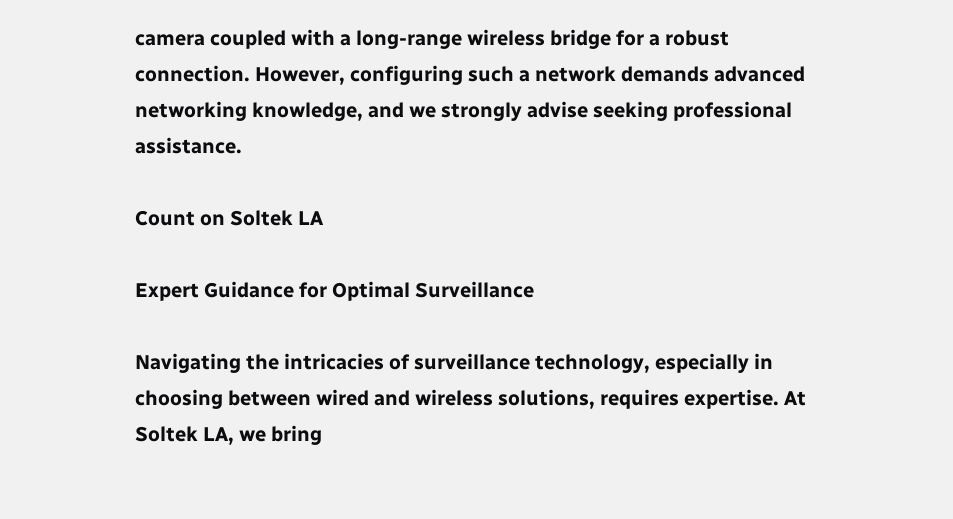camera coupled with a long-range wireless bridge for a robust connection. However, configuring such a network demands advanced networking knowledge, and we strongly advise seeking professional assistance.

Count on Soltek LA

Expert Guidance for Optimal Surveillance

Navigating the intricacies of surveillance technology, especially in choosing between wired and wireless solutions, requires expertise. At Soltek LA, we bring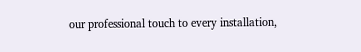our professional touch to every installation,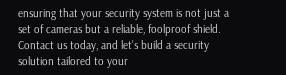ensuring that your security system is not just a set of cameras but a reliable, foolproof shield. Contact us today, and let’s build a security solution tailored to your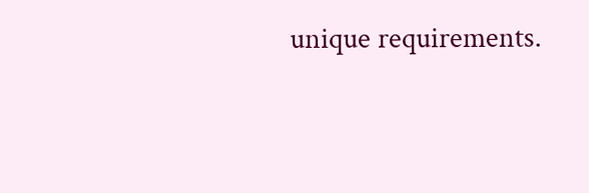unique requirements.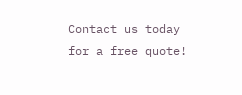Contact us today for a free quote!